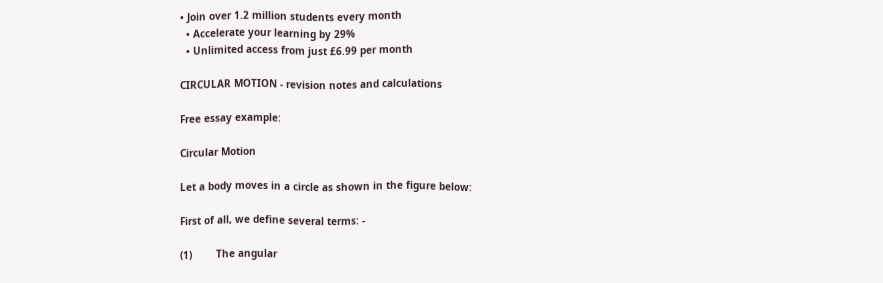• Join over 1.2 million students every month
  • Accelerate your learning by 29%
  • Unlimited access from just £6.99 per month

CIRCULAR MOTION - revision notes and calculations

Free essay example:

Circular Motion

Let a body moves in a circle as shown in the figure below:

First of all, we define several terms: -

(1)        The angular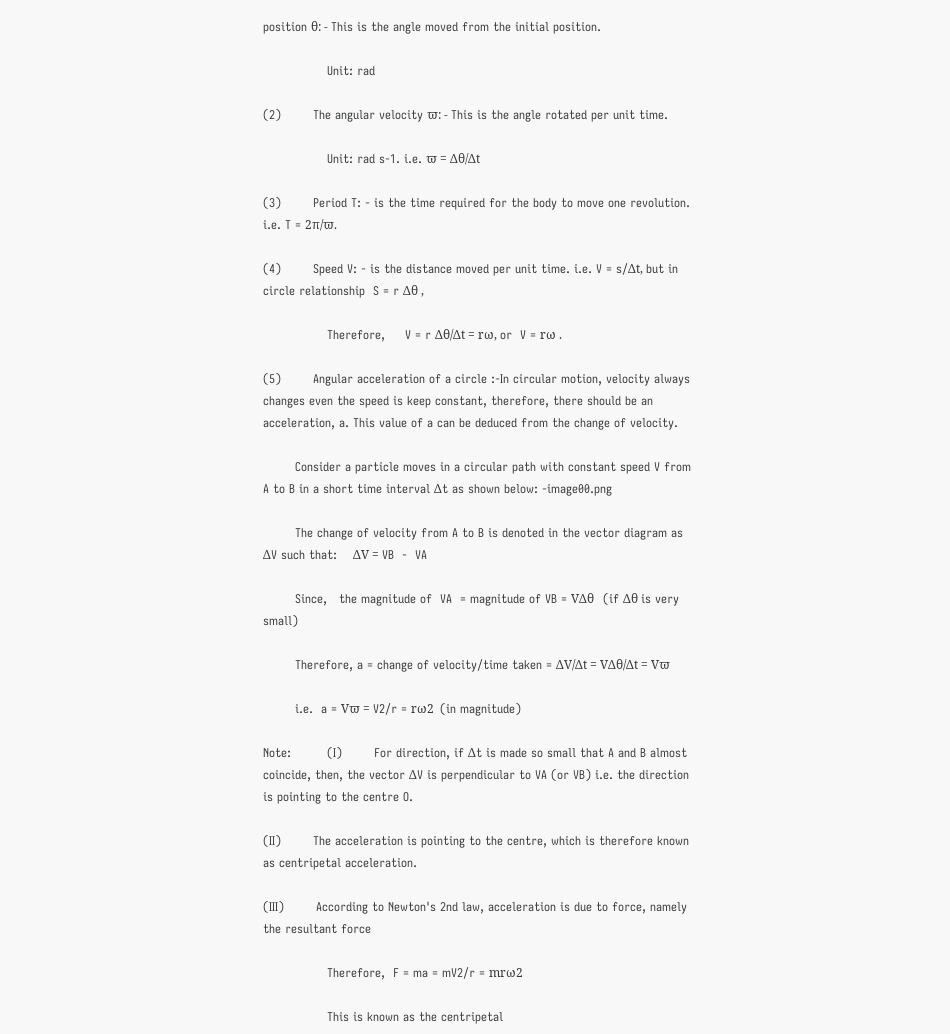position θ: - This is the angle moved from the initial position.

                Unit: rad

(2)        The angular velocity ϖ: - This is the angle rotated per unit time.

                Unit: rad s-1. i.e. ϖ = Δθ/Δt

(3)        Period T: - is the time required for the body to move one revolution. i.e. T = 2π/ϖ.

(4)        Speed V: - is the distance moved per unit time. i.e. V = s/Δt, but in circle relationship  S = r Δθ ,

                Therefore,     V = r Δθ/Δt = rω, or  V = rω .

(5)        Angular acceleration of a circle :-In circular motion, velocity always changes even the speed is keep constant, therefore, there should be an acceleration, a. This value of a can be deduced from the change of velocity.

        Consider a particle moves in a circular path with constant speed V from A to B in a short time interval Δt as shown below: -image00.png

        The change of velocity from A to B is denoted in the vector diagram as ΔV such that:    ΔV = VB  -  VA

        Since,   the magnitude of  VA  = magnitude of VB = VΔθ   (if Δθ is very small)

        Therefore, a = change of velocity/time taken = ΔV/Δt = VΔθ/Δt = Vϖ

        i.e.  a = Vϖ = V2/r = rω2  (in magnitude)

Note:         (I)        For direction, if Δt is made so small that A and B almost coincide, then, the vector ΔV is perpendicular to VA (or VB) i.e. the direction is pointing to the centre O.

(II)        The acceleration is pointing to the centre, which is therefore known as centripetal acceleration.

(III)        According to Newton's 2nd law, acceleration is due to force, namely the resultant force

                Therefore,  F = ma = mV2/r = mrω2

                This is known as the centripetal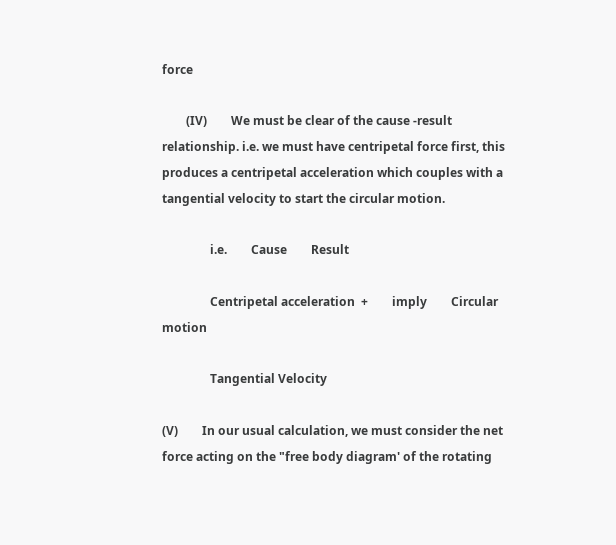force

        (IV)        We must be clear of the cause -result relationship. i.e. we must have centripetal force first, this produces a centripetal acceleration which couples with a tangential velocity to start the circular motion.

                i.e.        Cause        Result

                Centripetal acceleration  +        imply        Circular motion

                Tangential Velocity

(V)        In our usual calculation, we must consider the net force acting on the "free body diagram' of the rotating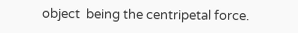object  being the centripetal force.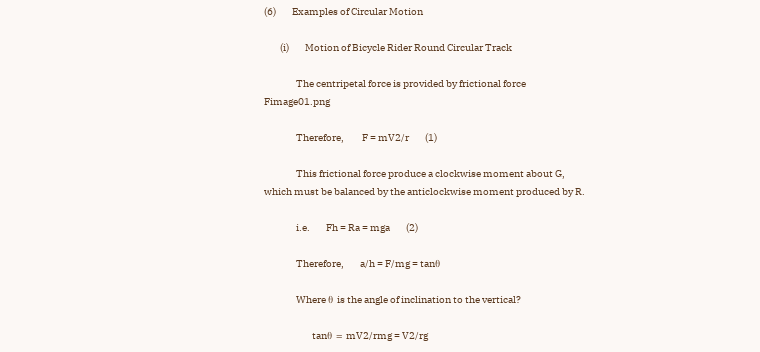(6)        Examples of Circular Motion

        (i)        Motion of Bicycle Rider Round Circular Track

                The centripetal force is provided by frictional force Fimage01.png

                Therefore,         F = mV2/r        (1)

                This frictional force produce a clockwise moment about G, which must be balanced by the anticlockwise moment produced by R.

                i.e.        Fh = Ra = mga        (2)

                Therefore,        a/h = F/mg = tanθ

                Where θ is the angle of inclination to the vertical?

                        tanθ = mV2/rmg = V2/rg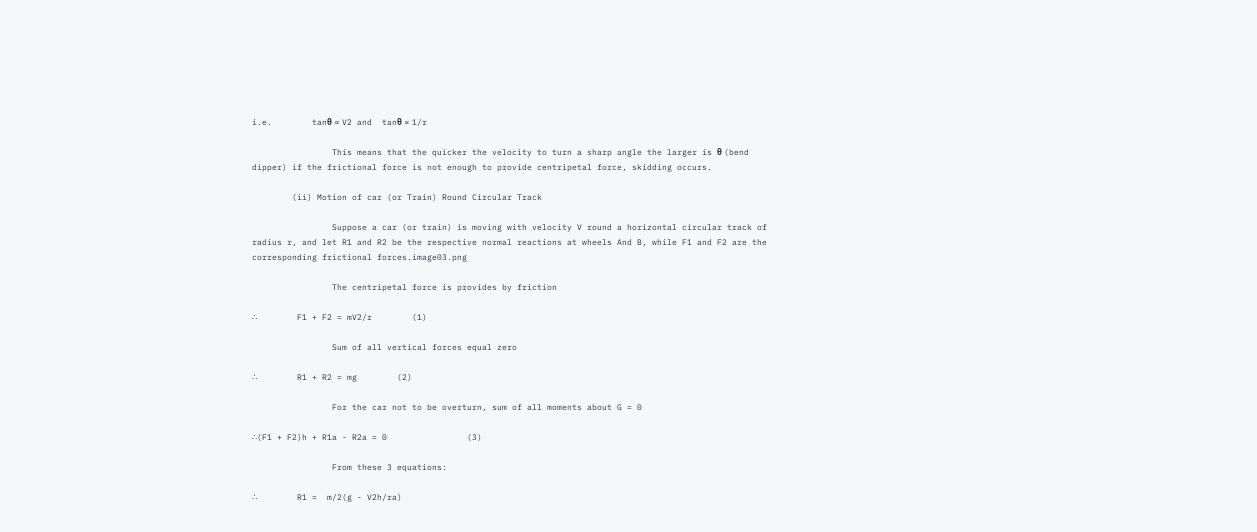i.e.        tanθ ∝ V2 and  tanθ ∝ 1/r

                This means that the quicker the velocity to turn a sharp angle the larger is θ (bend dipper) if the frictional force is not enough to provide centripetal force, skidding occurs.

        (ii) Motion of car (or Train) Round Circular Track

                Suppose a car (or train) is moving with velocity V round a horizontal circular track of radius r, and let R1 and R2 be the respective normal reactions at wheels And B, while F1 and F2 are the corresponding frictional forces.image03.png

                The centripetal force is provides by friction

∴        F1 + F2 = mV2/r        (1)

                Sum of all vertical forces equal zero

∴        R1 + R2 = mg        (2)

                For the car not to be overturn, sum of all moments about G = 0

∴(F1 + F2)h + R1a - R2a = 0                (3)

                From these 3 equations:

∴        R1 =  m/2(g - V2h/ra)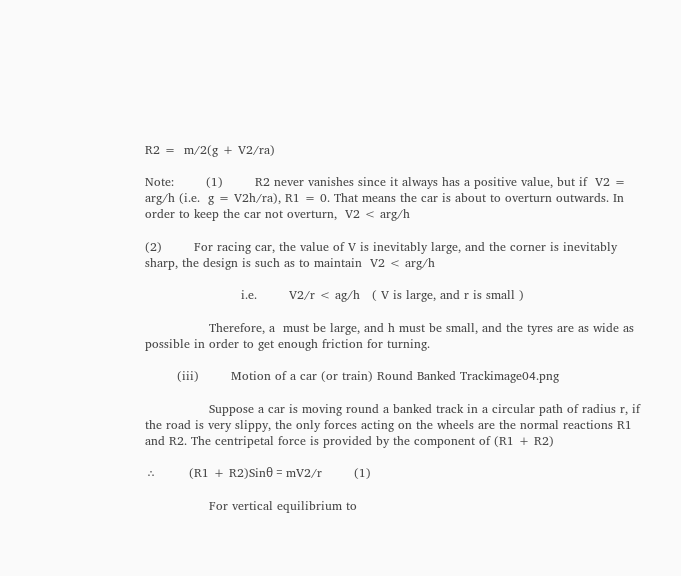R2 =  m/2(g + V2/ra)

Note:        (1)        R2 never vanishes since it always has a positive value, but if  V2 = arg/h (i.e.  g = V2h/ra), R1 = 0. That means the car is about to overturn outwards. In order to keep the car not overturn,  V2 < arg/h

(2)        For racing car, the value of V is inevitably large, and the corner is inevitably sharp, the design is such as to maintain  V2 < arg/h

                        i.e.        V2/r < ag/h   ( V is large, and r is small )

                Therefore, a  must be large, and h must be small, and the tyres are as wide as possible in order to get enough friction for turning.

        (iii)        Motion of a car (or train) Round Banked Trackimage04.png

                Suppose a car is moving round a banked track in a circular path of radius r, if the road is very slippy, the only forces acting on the wheels are the normal reactions R1 and R2. The centripetal force is provided by the component of (R1 + R2)

∴        (R1 + R2)Sinθ = mV2/r        (1)

                For vertical equilibrium to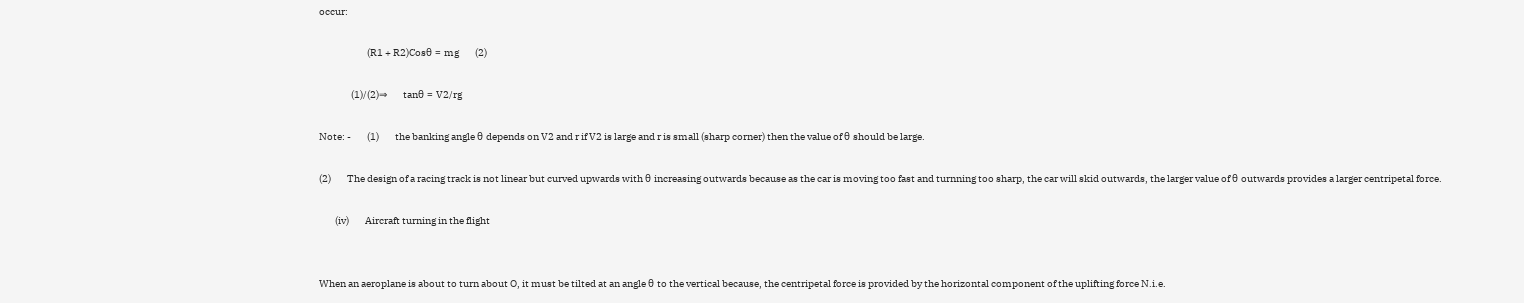occur:

                        (R1 + R2)Cosθ = mg        (2)

                (1)/(2)⇒        tanθ = V2/rg

Note: -        (1)        the banking angle θ depends on V2 and r if V2 is large and r is small (sharp corner) then the value of θ should be large.

(2)        The design of a racing track is not linear but curved upwards with θ increasing outwards because as the car is moving too fast and turnning too sharp, the car will skid outwards, the larger value of θ outwards provides a larger centripetal force.

        (iv)        Aircraft turning in the flight


When an aeroplane is about to turn about O, it must be tilted at an angle θ to the vertical because, the centripetal force is provided by the horizontal component of the uplifting force N.i.e.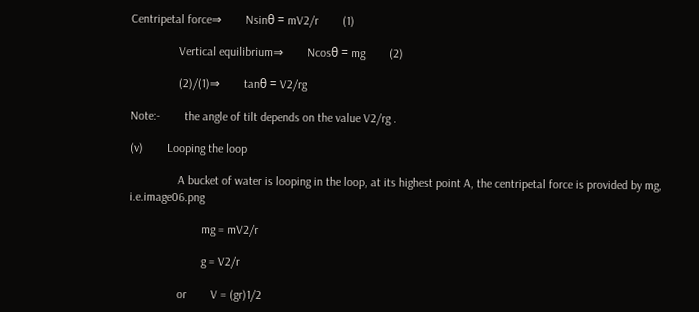Centripetal force⇒        Nsinθ = mV2/r        (1)

                Vertical equilibrium⇒        Ncosθ = mg        (2)

                (2)/(1)⇒        tanθ = V2/rg

Note:-        the angle of tilt depends on the value V2/rg .

(v)        Looping the loop

                A bucket of water is looping in the loop, at its highest point A, the centripetal force is provided by mg, i.e.image06.png

                        mg = mV2/r

                        g = V2/r

                or        V = (gr)1/2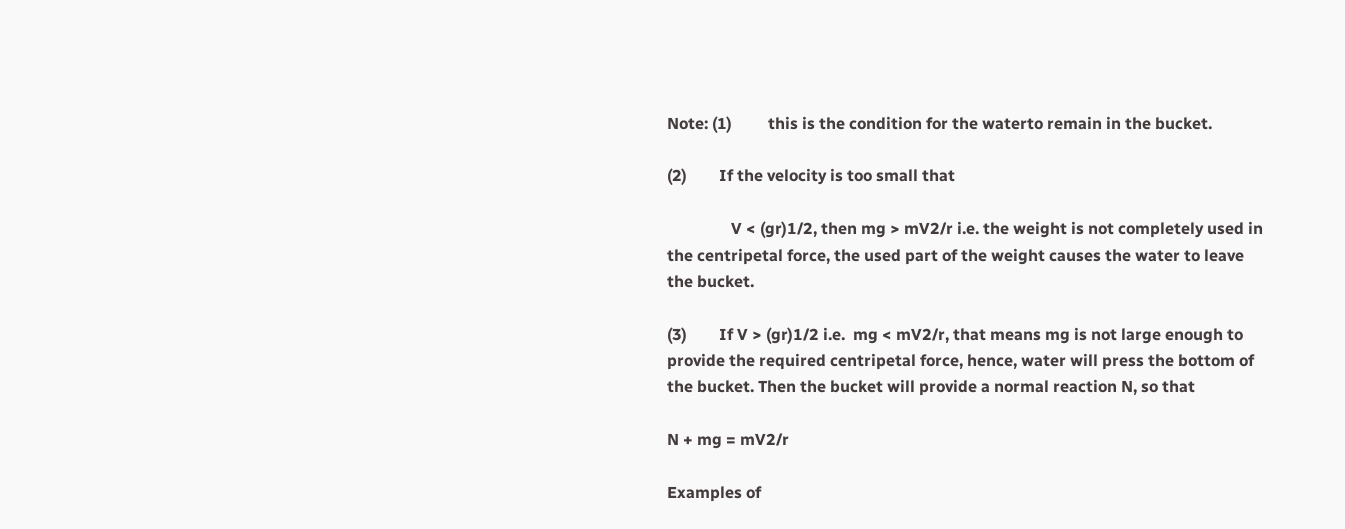Note: (1)         this is the condition for the waterto remain in the bucket.

(2)        If the velocity is too small that

                V < (gr)1/2, then mg > mV2/r i.e. the weight is not completely used in the centripetal force, the used part of the weight causes the water to leave the bucket.

(3)        If V > (gr)1/2 i.e.  mg < mV2/r, that means mg is not large enough to provide the required centripetal force, hence, water will press the bottom of the bucket. Then the bucket will provide a normal reaction N, so that

N + mg = mV2/r

Examples of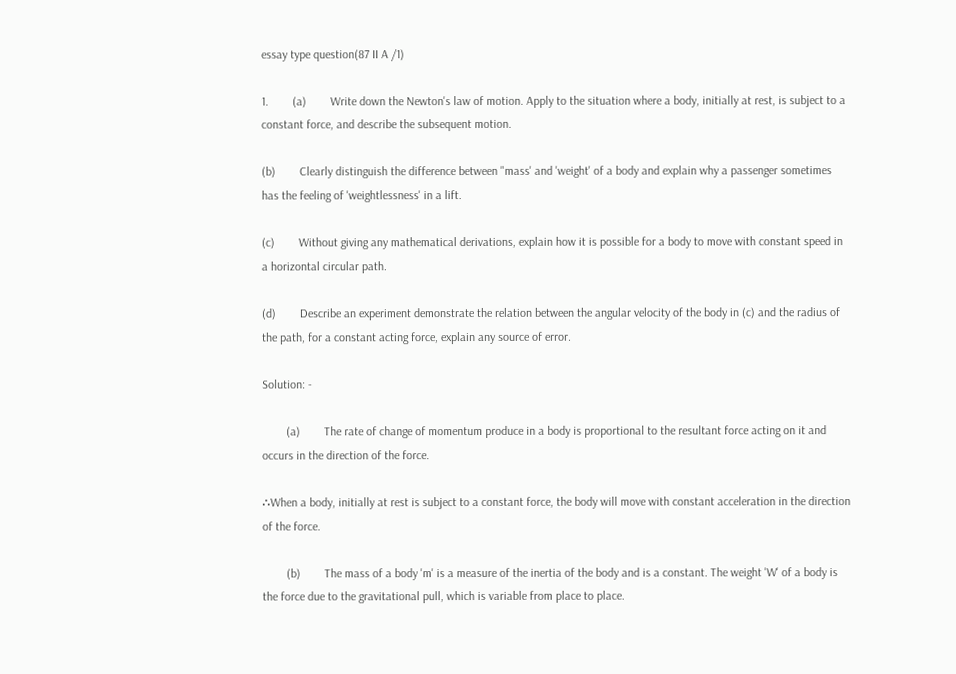essay type question(87 II A /1)

1.        (a)        Write down the Newton's law of motion. Apply to the situation where a body, initially at rest, is subject to a constant force, and describe the subsequent motion.

(b)        Clearly distinguish the difference between "mass' and 'weight' of a body and explain why a passenger sometimes has the feeling of 'weightlessness' in a lift.

(c)        Without giving any mathematical derivations, explain how it is possible for a body to move with constant speed in a horizontal circular path.

(d)        Describe an experiment demonstrate the relation between the angular velocity of the body in (c) and the radius of the path, for a constant acting force, explain any source of error.

Solution: -

        (a)        The rate of change of momentum produce in a body is proportional to the resultant force acting on it and occurs in the direction of the force.

∴When a body, initially at rest is subject to a constant force, the body will move with constant acceleration in the direction of the force.

        (b)        The mass of a body 'm' is a measure of the inertia of the body and is a constant. The weight 'W' of a body is the force due to the gravitational pull, which is variable from place to place.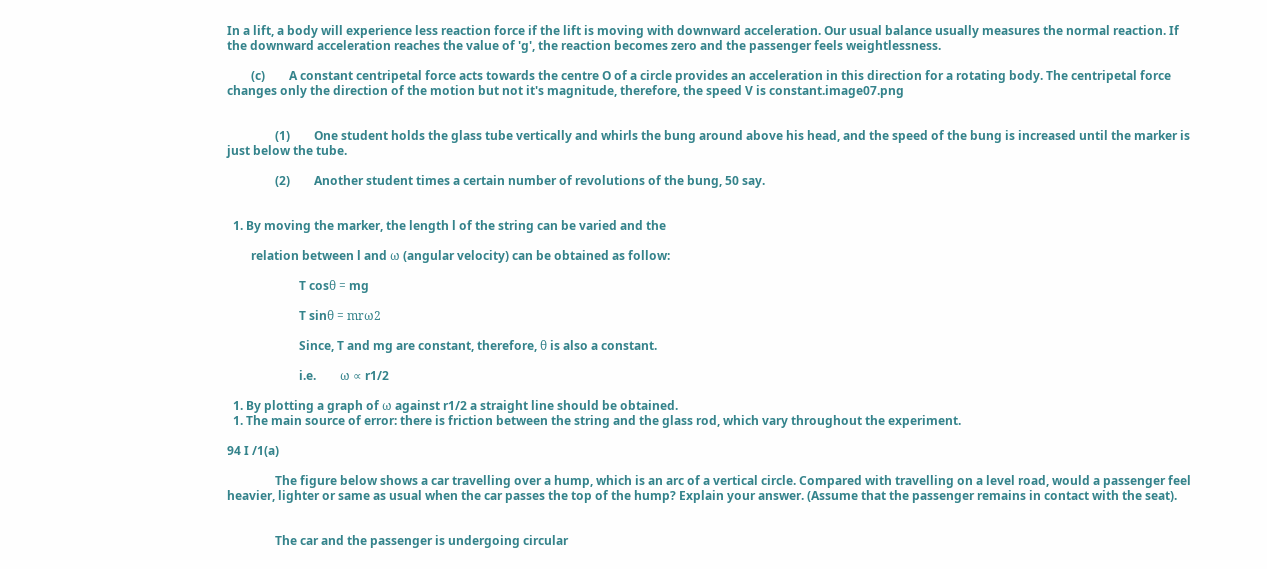In a lift, a body will experience less reaction force if the lift is moving with downward acceleration. Our usual balance usually measures the normal reaction. If the downward acceleration reaches the value of 'g', the reaction becomes zero and the passenger feels weightlessness.

        (c)        A constant centripetal force acts towards the centre O of a circle provides an acceleration in this direction for a rotating body. The centripetal force changes only the direction of the motion but not it's magnitude, therefore, the speed V is constant.image07.png


                (1)        One student holds the glass tube vertically and whirls the bung around above his head, and the speed of the bung is increased until the marker is just below the tube.

                (2)        Another student times a certain number of revolutions of the bung, 50 say.


  1. By moving the marker, the length l of the string can be varied and the

        relation between l and ω (angular velocity) can be obtained as follow:

                        T cosθ = mg

                        T sinθ = mrω2

                        Since, T and mg are constant, therefore, θ is also a constant.

                        i.e.        ω ∝ r1/2

  1. By plotting a graph of ω against r1/2 a straight line should be obtained.
  1. The main source of error: there is friction between the string and the glass rod, which vary throughout the experiment.

94 I /1(a)

                The figure below shows a car travelling over a hump, which is an arc of a vertical circle. Compared with travelling on a level road, would a passenger feel heavier, lighter or same as usual when the car passes the top of the hump? Explain your answer. (Assume that the passenger remains in contact with the seat).


                The car and the passenger is undergoing circular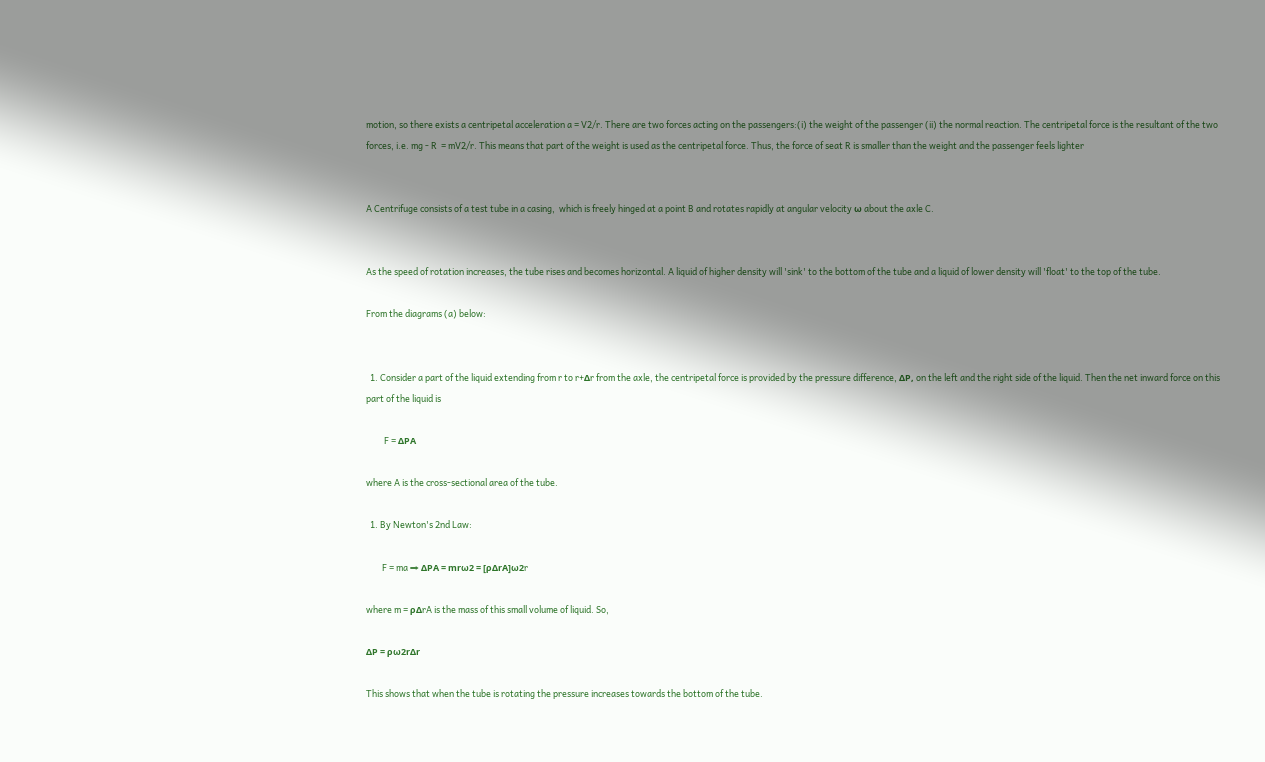motion, so there exists a centripetal acceleration a = V2/r. There are two forces acting on the passengers:(i) the weight of the passenger (ii) the normal reaction. The centripetal force is the resultant of the two forces, i.e. mg - R  = mV2/r. This means that part of the weight is used as the centripetal force. Thus, the force of seat R is smaller than the weight and the passenger feels lighter


A Centrifuge consists of a test tube in a casing,  which is freely hinged at a point B and rotates rapidly at angular velocity ω about the axle C.


As the speed of rotation increases, the tube rises and becomes horizontal. A liquid of higher density will 'sink' to the bottom of the tube and a liquid of lower density will 'float' to the top of the tube.

From the diagrams (a) below:


  1. Consider a part of the liquid extending from r to r+Δr from the axle, the centripetal force is provided by the pressure difference, ΔP, on the left and the right side of the liquid. Then the net inward force on this part of the liquid is

         F = ΔPA

where A is the cross-sectional area of the tube.

  1. By Newton's 2nd Law:

        F = ma ⇒ ΔPA = mrω2 = [ρΔrA]ω2r

where m = ρΔrA is the mass of this small volume of liquid. So,

ΔP = ρω2rΔr

This shows that when the tube is rotating the pressure increases towards the bottom of the tube.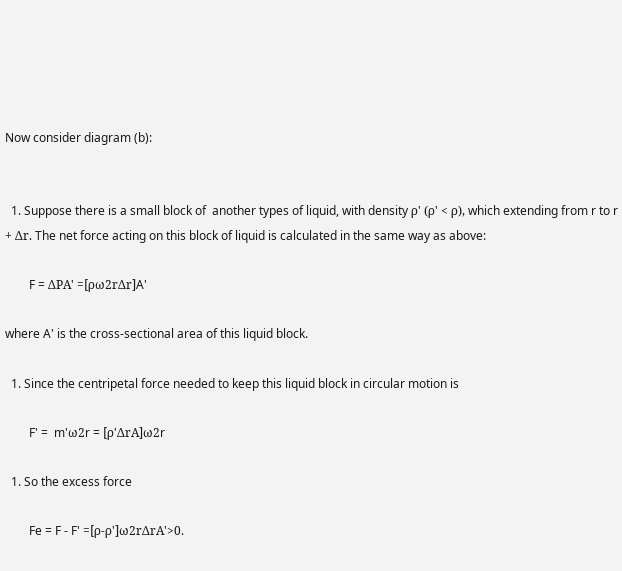Now consider diagram (b):


  1. Suppose there is a small block of  another types of liquid, with density ρ' (ρ' < ρ), which extending from r to r  + Δr. The net force acting on this block of liquid is calculated in the same way as above:

        F = ΔPA' =[ρω2rΔr]A'

where A' is the cross-sectional area of this liquid block.

  1. Since the centripetal force needed to keep this liquid block in circular motion is

        F' =  m'ω2r = [ρ'ΔrA]ω2r

  1. So the excess force

        Fe = F - F' =[ρ-ρ']ω2rΔrA'>0.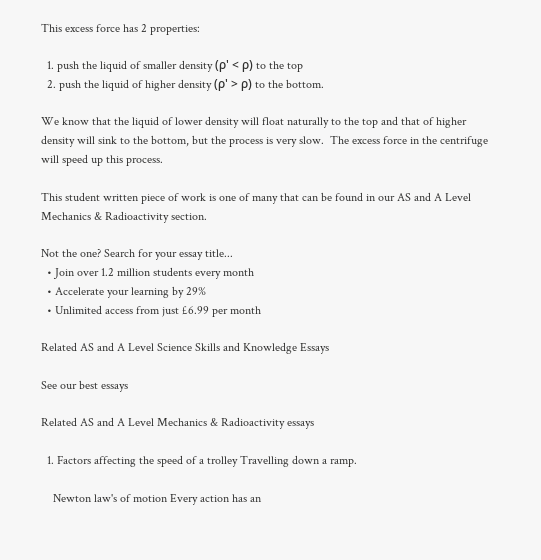This excess force has 2 properties:

  1. push the liquid of smaller density (ρ' < ρ) to the top
  2. push the liquid of higher density (ρ' > ρ) to the bottom.

We know that the liquid of lower density will float naturally to the top and that of higher density will sink to the bottom, but the process is very slow.  The excess force in the centrifuge will speed up this process.

This student written piece of work is one of many that can be found in our AS and A Level Mechanics & Radioactivity section.

Not the one? Search for your essay title...
  • Join over 1.2 million students every month
  • Accelerate your learning by 29%
  • Unlimited access from just £6.99 per month

Related AS and A Level Science Skills and Knowledge Essays

See our best essays

Related AS and A Level Mechanics & Radioactivity essays

  1. Factors affecting the speed of a trolley Travelling down a ramp.

    Newton law's of motion Every action has an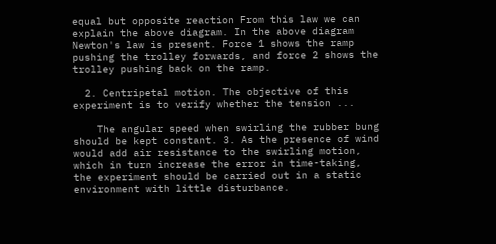equal but opposite reaction From this law we can explain the above diagram. In the above diagram Newton's law is present. Force 1 shows the ramp pushing the trolley forwards, and force 2 shows the trolley pushing back on the ramp.

  2. Centripetal motion. The objective of this experiment is to verify whether the tension ...

    The angular speed when swirling the rubber bung should be kept constant. 3. As the presence of wind would add air resistance to the swirling motion, which in turn increase the error in time-taking, the experiment should be carried out in a static environment with little disturbance.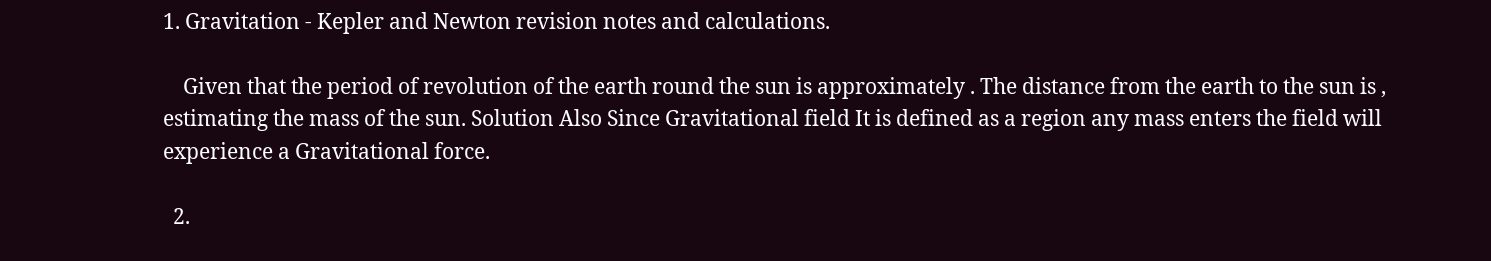1. Gravitation - Kepler and Newton revision notes and calculations.

    Given that the period of revolution of the earth round the sun is approximately . The distance from the earth to the sun is , estimating the mass of the sun. Solution Also Since Gravitational field It is defined as a region any mass enters the field will experience a Gravitational force.

  2.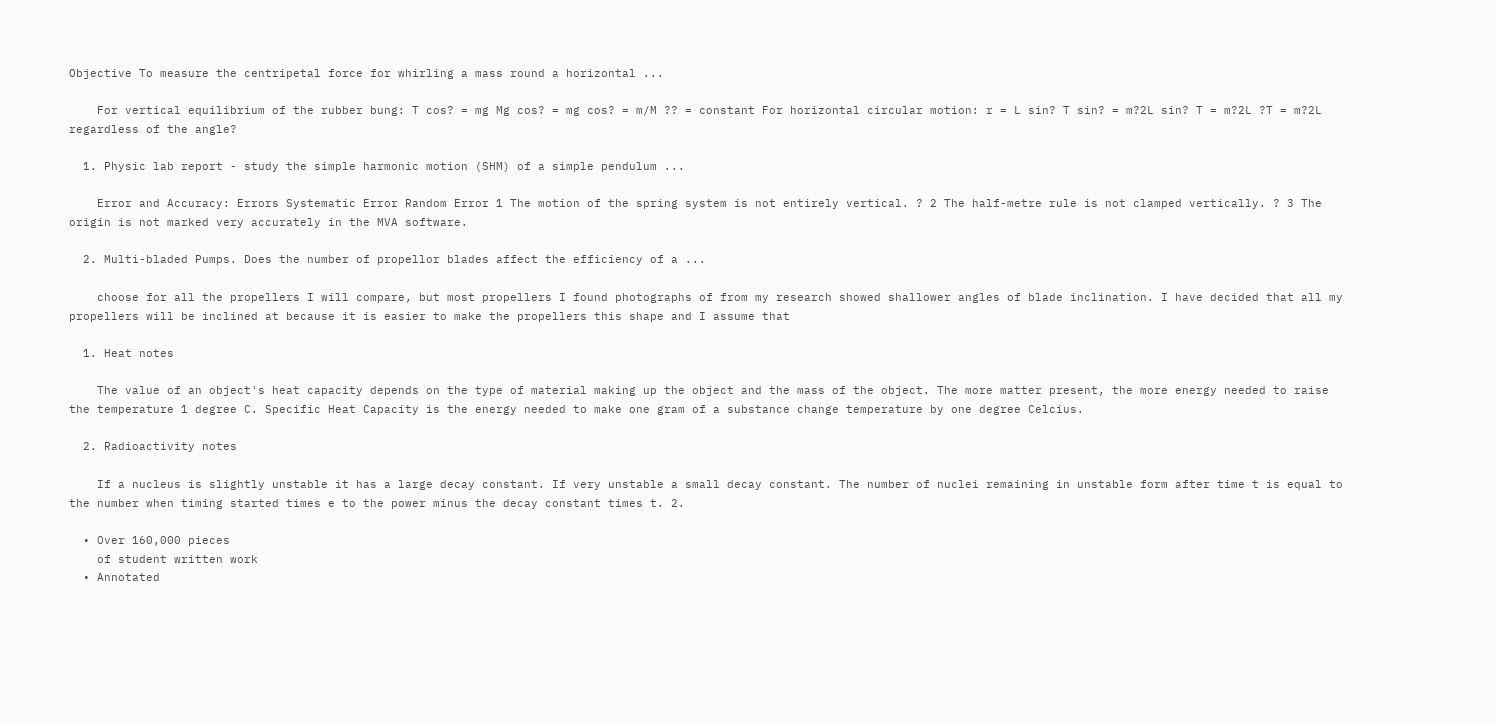Objective To measure the centripetal force for whirling a mass round a horizontal ...

    For vertical equilibrium of the rubber bung: T cos? = mg Mg cos? = mg cos? = m/M ?? = constant For horizontal circular motion: r = L sin? T sin? = m?2L sin? T = m?2L ?T = m?2L regardless of the angle?

  1. Physic lab report - study the simple harmonic motion (SHM) of a simple pendulum ...

    Error and Accuracy: Errors Systematic Error Random Error 1 The motion of the spring system is not entirely vertical. ? 2 The half-metre rule is not clamped vertically. ? 3 The origin is not marked very accurately in the MVA software.

  2. Multi-bladed Pumps. Does the number of propellor blades affect the efficiency of a ...

    choose for all the propellers I will compare, but most propellers I found photographs of from my research showed shallower angles of blade inclination. I have decided that all my propellers will be inclined at because it is easier to make the propellers this shape and I assume that

  1. Heat notes

    The value of an object's heat capacity depends on the type of material making up the object and the mass of the object. The more matter present, the more energy needed to raise the temperature 1 degree C. Specific Heat Capacity is the energy needed to make one gram of a substance change temperature by one degree Celcius.

  2. Radioactivity notes

    If a nucleus is slightly unstable it has a large decay constant. If very unstable a small decay constant. The number of nuclei remaining in unstable form after time t is equal to the number when timing started times e to the power minus the decay constant times t. 2.

  • Over 160,000 pieces
    of student written work
  • Annotated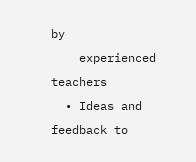by
    experienced teachers
  • Ideas and feedback to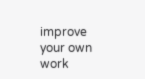improve your own work